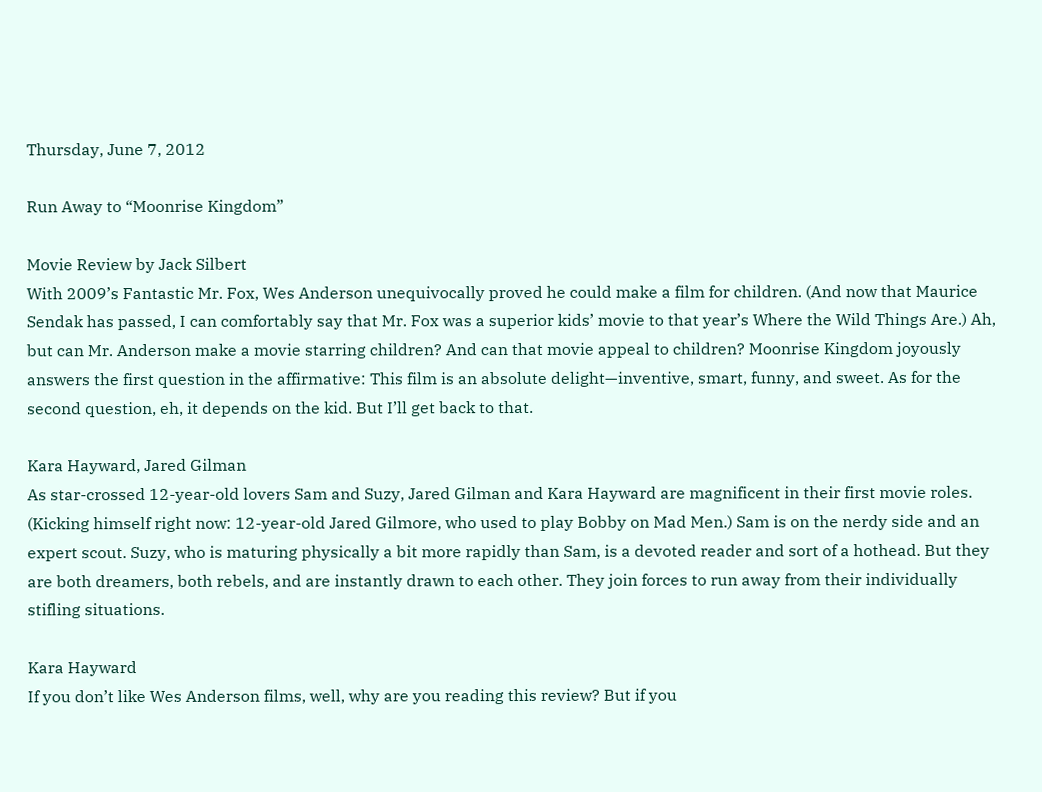Thursday, June 7, 2012

Run Away to “Moonrise Kingdom”

Movie Review by Jack Silbert
With 2009’s Fantastic Mr. Fox, Wes Anderson unequivocally proved he could make a film for children. (And now that Maurice Sendak has passed, I can comfortably say that Mr. Fox was a superior kids’ movie to that year’s Where the Wild Things Are.) Ah, but can Mr. Anderson make a movie starring children? And can that movie appeal to children? Moonrise Kingdom joyously answers the first question in the affirmative: This film is an absolute delight—inventive, smart, funny, and sweet. As for the second question, eh, it depends on the kid. But I’ll get back to that.

Kara Hayward, Jared Gilman
As star-crossed 12-year-old lovers Sam and Suzy, Jared Gilman and Kara Hayward are magnificent in their first movie roles. (Kicking himself right now: 12-year-old Jared Gilmore, who used to play Bobby on Mad Men.) Sam is on the nerdy side and an expert scout. Suzy, who is maturing physically a bit more rapidly than Sam, is a devoted reader and sort of a hothead. But they are both dreamers, both rebels, and are instantly drawn to each other. They join forces to run away from their individually stifling situations.

Kara Hayward
If you don’t like Wes Anderson films, well, why are you reading this review? But if you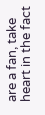are a fan, take heart in the fact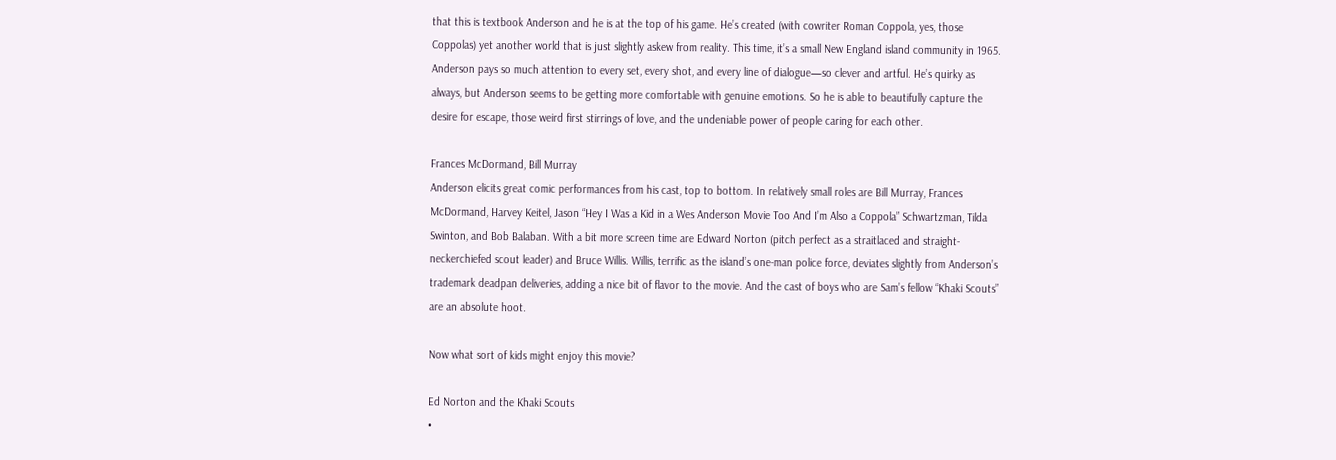that this is textbook Anderson and he is at the top of his game. He’s created (with cowriter Roman Coppola, yes, those Coppolas) yet another world that is just slightly askew from reality. This time, it’s a small New England island community in 1965. Anderson pays so much attention to every set, every shot, and every line of dialogue—so clever and artful. He’s quirky as always, but Anderson seems to be getting more comfortable with genuine emotions. So he is able to beautifully capture the desire for escape, those weird first stirrings of love, and the undeniable power of people caring for each other.

Frances McDormand, Bill Murray
Anderson elicits great comic performances from his cast, top to bottom. In relatively small roles are Bill Murray, Frances McDormand, Harvey Keitel, Jason “Hey I Was a Kid in a Wes Anderson Movie Too And I’m Also a Coppola” Schwartzman, Tilda Swinton, and Bob Balaban. With a bit more screen time are Edward Norton (pitch perfect as a straitlaced and straight-neckerchiefed scout leader) and Bruce Willis. Willis, terrific as the island’s one-man police force, deviates slightly from Anderson’s trademark deadpan deliveries, adding a nice bit of flavor to the movie. And the cast of boys who are Sam’s fellow “Khaki Scouts” are an absolute hoot.

Now what sort of kids might enjoy this movie?

Ed Norton and the Khaki Scouts
•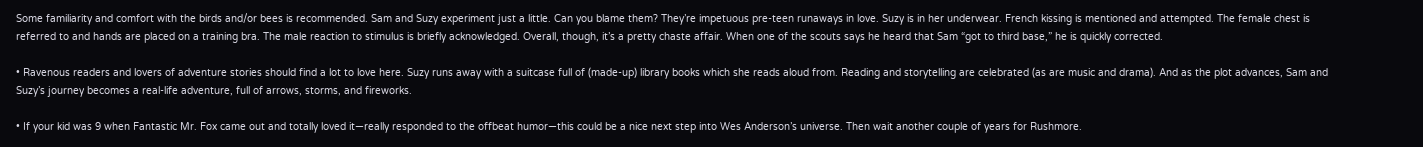Some familiarity and comfort with the birds and/or bees is recommended. Sam and Suzy experiment just a little. Can you blame them? They’re impetuous pre-teen runaways in love. Suzy is in her underwear. French kissing is mentioned and attempted. The female chest is referred to and hands are placed on a training bra. The male reaction to stimulus is briefly acknowledged. Overall, though, it’s a pretty chaste affair. When one of the scouts says he heard that Sam “got to third base,” he is quickly corrected.

• Ravenous readers and lovers of adventure stories should find a lot to love here. Suzy runs away with a suitcase full of (made-up) library books which she reads aloud from. Reading and storytelling are celebrated (as are music and drama). And as the plot advances, Sam and Suzy’s journey becomes a real-life adventure, full of arrows, storms, and fireworks.

• If your kid was 9 when Fantastic Mr. Fox came out and totally loved it—really responded to the offbeat humor—this could be a nice next step into Wes Anderson’s universe. Then wait another couple of years for Rushmore.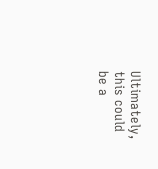Ultimately, this could be a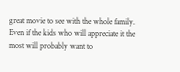great movie to see with the whole family. Even if the kids who will appreciate it the most will probably want to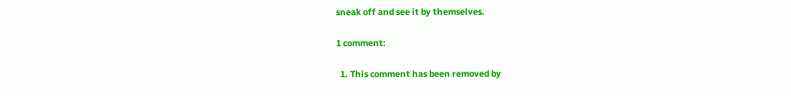sneak off and see it by themselves.

1 comment:

  1. This comment has been removed by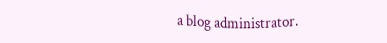a blog administrator.